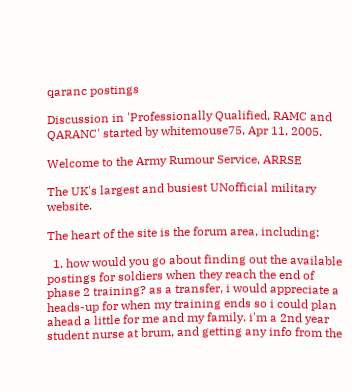qaranc postings

Discussion in 'Professionally Qualified, RAMC and QARANC' started by whitemouse75, Apr 11, 2005.

Welcome to the Army Rumour Service, ARRSE

The UK's largest and busiest UNofficial military website.

The heart of the site is the forum area, including:

  1. how would you go about finding out the available postings for soldiers when they reach the end of phase 2 training? as a transfer, i would appreciate a heads-up for when my training ends so i could plan ahead a little for me and my family. i'm a 2nd year student nurse at brum, and getting any info from the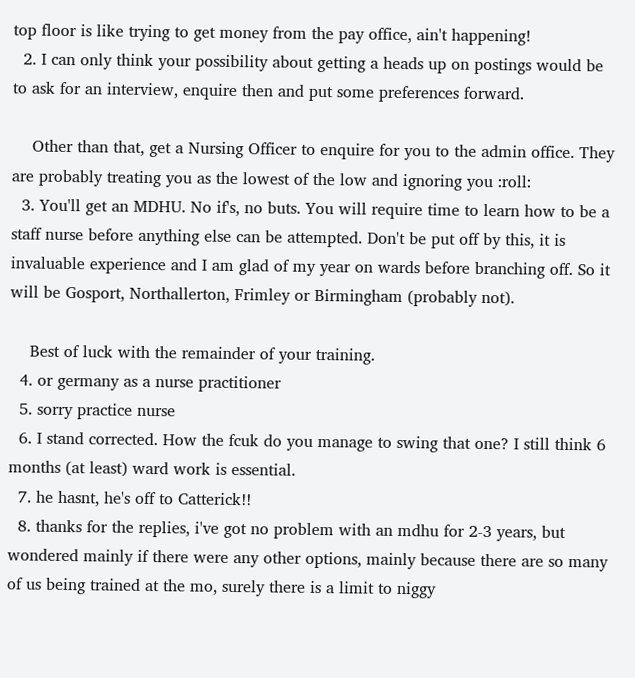top floor is like trying to get money from the pay office, ain't happening!
  2. I can only think your possibility about getting a heads up on postings would be to ask for an interview, enquire then and put some preferences forward.

    Other than that, get a Nursing Officer to enquire for you to the admin office. They are probably treating you as the lowest of the low and ignoring you :roll:
  3. You'll get an MDHU. No if's, no buts. You will require time to learn how to be a staff nurse before anything else can be attempted. Don't be put off by this, it is invaluable experience and I am glad of my year on wards before branching off. So it will be Gosport, Northallerton, Frimley or Birmingham (probably not).

    Best of luck with the remainder of your training.
  4. or germany as a nurse practitioner
  5. sorry practice nurse
  6. I stand corrected. How the fcuk do you manage to swing that one? I still think 6 months (at least) ward work is essential.
  7. he hasnt, he's off to Catterick!!
  8. thanks for the replies, i've got no problem with an mdhu for 2-3 years, but wondered mainly if there were any other options, mainly because there are so many of us being trained at the mo, surely there is a limit to niggy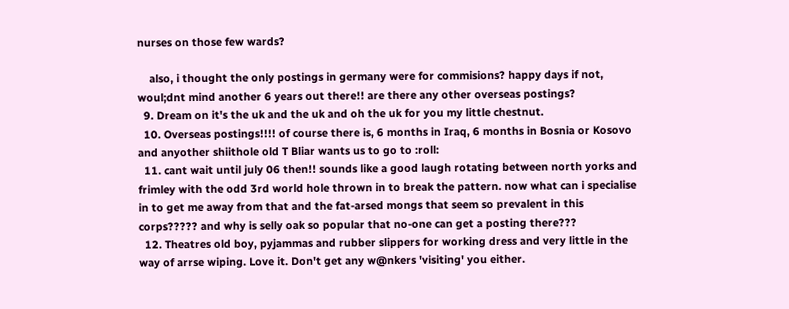nurses on those few wards?

    also, i thought the only postings in germany were for commisions? happy days if not, woul;dnt mind another 6 years out there!! are there any other overseas postings?
  9. Dream on it's the uk and the uk and oh the uk for you my little chestnut.
  10. Overseas postings!!!! of course there is, 6 months in Iraq, 6 months in Bosnia or Kosovo and anyother shiithole old T Bliar wants us to go to :roll:
  11. cant wait until july 06 then!! sounds like a good laugh rotating between north yorks and frimley with the odd 3rd world hole thrown in to break the pattern. now what can i specialise in to get me away from that and the fat-arsed mongs that seem so prevalent in this corps????? and why is selly oak so popular that no-one can get a posting there???
  12. Theatres old boy, pyjammas and rubber slippers for working dress and very little in the way of arrse wiping. Love it. Don't get any w@nkers 'visiting' you either.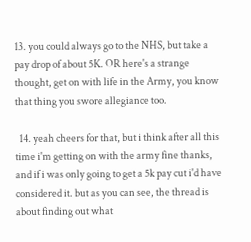13. you could always go to the NHS, but take a pay drop of about 5K. OR here's a strange thought, get on with life in the Army, you know that thing you swore allegiance too.

  14. yeah cheers for that, but i think after all this time i'm getting on with the army fine thanks, and if i was only going to get a 5k pay cut i'd have considered it. but as you can see, the thread is about finding out what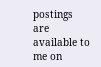postings are available to me on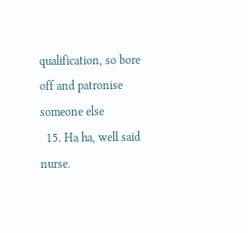qualification, so bore off and patronise someone else
  15. Ha ha, well said nurse.